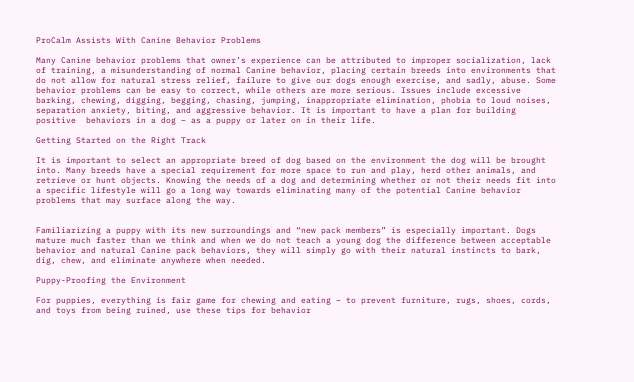ProCalm Assists With Canine Behavior Problems

Many Canine behavior problems that owner’s experience can be attributed to improper socialization, lack of training, a misunderstanding of normal Canine behavior, placing certain breeds into environments that do not allow for natural stress relief, failure to give our dogs enough exercise, and sadly, abuse. Some behavior problems can be easy to correct, while others are more serious. Issues include excessive barking, chewing, digging, begging, chasing, jumping, inappropriate elimination, phobia to loud noises, separation anxiety, biting, and aggressive behavior. It is important to have a plan for building positive  behaviors in a dog – as a puppy or later on in their life.

Getting Started on the Right Track

It is important to select an appropriate breed of dog based on the environment the dog will be brought into. Many breeds have a special requirement for more space to run and play, herd other animals, and retrieve or hunt objects. Knowing the needs of a dog and determining whether or not their needs fit into a specific lifestyle will go a long way towards eliminating many of the potential Canine behavior problems that may surface along the way.


Familiarizing a puppy with its new surroundings and “new pack members” is especially important. Dogs mature much faster than we think and when we do not teach a young dog the difference between acceptable behavior and natural Canine pack behaviors, they will simply go with their natural instincts to bark, dig, chew, and eliminate anywhere when needed.

Puppy-Proofing the Environment

For puppies, everything is fair game for chewing and eating – to prevent furniture, rugs, shoes, cords, and toys from being ruined, use these tips for behavior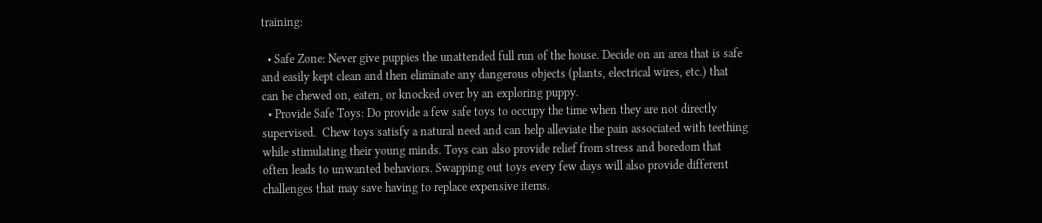training:

  • Safe Zone: Never give puppies the unattended full run of the house. Decide on an area that is safe and easily kept clean and then eliminate any dangerous objects (plants, electrical wires, etc.) that can be chewed on, eaten, or knocked over by an exploring puppy.
  • Provide Safe Toys: Do provide a few safe toys to occupy the time when they are not directly supervised.  Chew toys satisfy a natural need and can help alleviate the pain associated with teething while stimulating their young minds. Toys can also provide relief from stress and boredom that often leads to unwanted behaviors. Swapping out toys every few days will also provide different challenges that may save having to replace expensive items.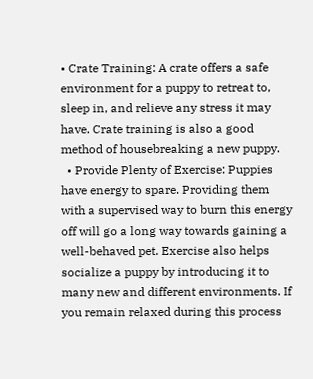• Crate Training: A crate offers a safe environment for a puppy to retreat to, sleep in, and relieve any stress it may have. Crate training is also a good method of housebreaking a new puppy.
  • Provide Plenty of Exercise: Puppies have energy to spare. Providing them with a supervised way to burn this energy off will go a long way towards gaining a well-behaved pet. Exercise also helps socialize a puppy by introducing it to many new and different environments. If you remain relaxed during this process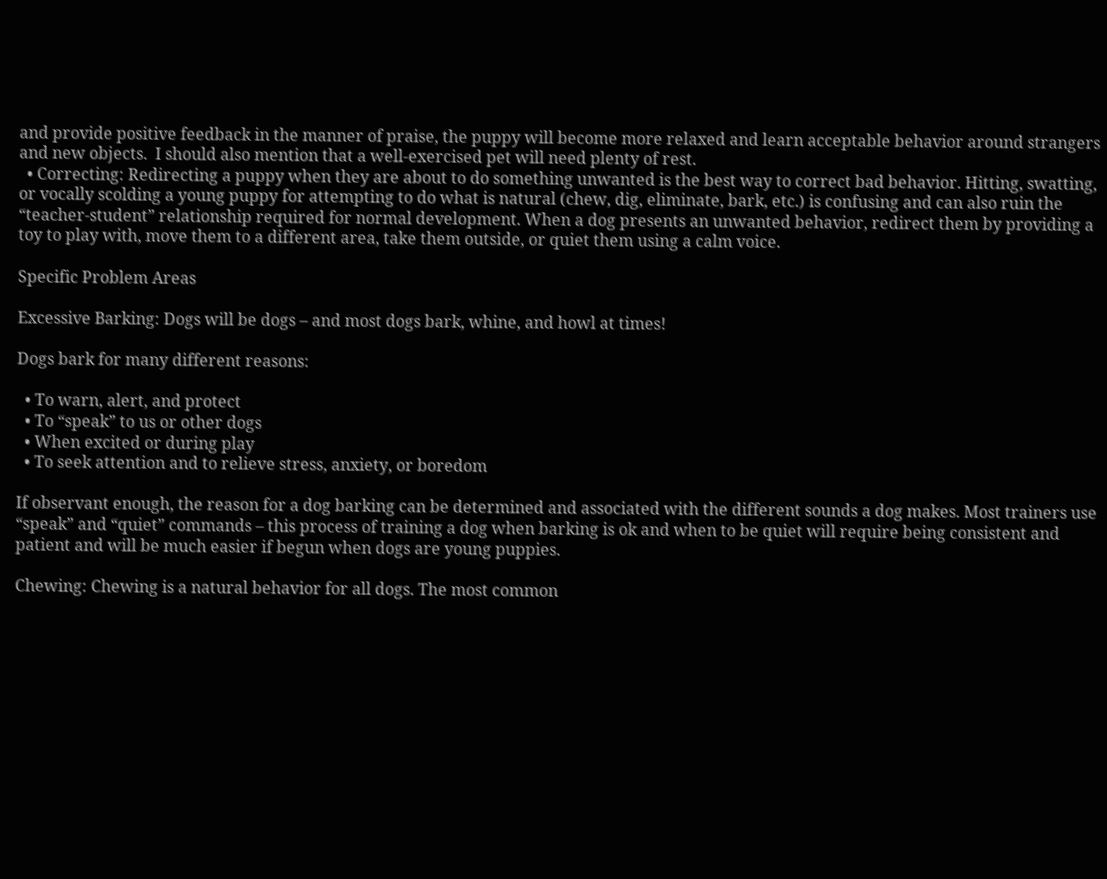and provide positive feedback in the manner of praise, the puppy will become more relaxed and learn acceptable behavior around strangers and new objects.  I should also mention that a well-exercised pet will need plenty of rest.
  • Correcting: Redirecting a puppy when they are about to do something unwanted is the best way to correct bad behavior. Hitting, swatting, or vocally scolding a young puppy for attempting to do what is natural (chew, dig, eliminate, bark, etc.) is confusing and can also ruin the “teacher-student” relationship required for normal development. When a dog presents an unwanted behavior, redirect them by providing a toy to play with, move them to a different area, take them outside, or quiet them using a calm voice.

Specific Problem Areas

Excessive Barking: Dogs will be dogs – and most dogs bark, whine, and howl at times!

Dogs bark for many different reasons:

  • To warn, alert, and protect
  • To “speak” to us or other dogs
  • When excited or during play
  • To seek attention and to relieve stress, anxiety, or boredom

If observant enough, the reason for a dog barking can be determined and associated with the different sounds a dog makes. Most trainers use “speak” and “quiet” commands – this process of training a dog when barking is ok and when to be quiet will require being consistent and patient and will be much easier if begun when dogs are young puppies.

Chewing: Chewing is a natural behavior for all dogs. The most common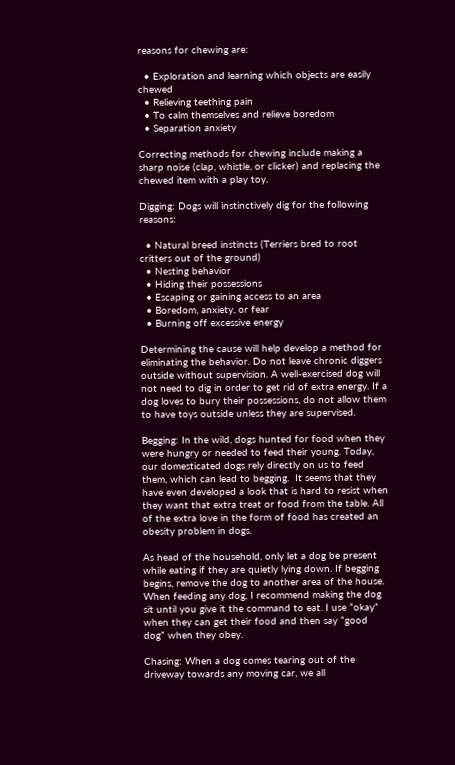reasons for chewing are:

  • Exploration and learning which objects are easily chewed
  • Relieving teething pain
  • To calm themselves and relieve boredom
  • Separation anxiety

Correcting methods for chewing include making a sharp noise (clap, whistle, or clicker) and replacing the chewed item with a play toy.

Digging: Dogs will instinctively dig for the following reasons:

  • Natural breed instincts (Terriers bred to root critters out of the ground)
  • Nesting behavior
  • Hiding their possessions
  • Escaping or gaining access to an area
  • Boredom, anxiety, or fear
  • Burning off excessive energy

Determining the cause will help develop a method for eliminating the behavior. Do not leave chronic diggers outside without supervision. A well-exercised dog will not need to dig in order to get rid of extra energy. If a dog loves to bury their possessions, do not allow them to have toys outside unless they are supervised.

Begging: In the wild, dogs hunted for food when they were hungry or needed to feed their young. Today, our domesticated dogs rely directly on us to feed them, which can lead to begging.  It seems that they have even developed a look that is hard to resist when they want that extra treat or food from the table. All of the extra love in the form of food has created an obesity problem in dogs.

As head of the household, only let a dog be present while eating if they are quietly lying down. If begging begins, remove the dog to another area of the house. When feeding any dog, I recommend making the dog sit until you give it the command to eat. I use “okay” when they can get their food and then say “good dog” when they obey.

Chasing: When a dog comes tearing out of the driveway towards any moving car, we all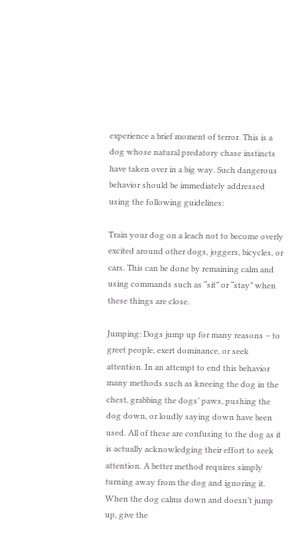experience a brief moment of terror. This is a dog whose natural predatory chase instincts have taken over in a big way. Such dangerous behavior should be immediately addressed using the following guidelines:

Train your dog on a leach not to become overly excited around other dogs, joggers, bicycles, or cars. This can be done by remaining calm and using commands such as “sit” or “stay” when these things are close.

Jumping: Dogs jump up for many reasons – to greet people, exert dominance, or seek attention. In an attempt to end this behavior many methods such as kneeing the dog in the chest, grabbing the dogs’ paws, pushing the dog down, or loudly saying down have been used. All of these are confusing to the dog as it is actually acknowledging their effort to seek attention. A better method requires simply turning away from the dog and ignoring it. When the dog calms down and doesn’t jump up, give the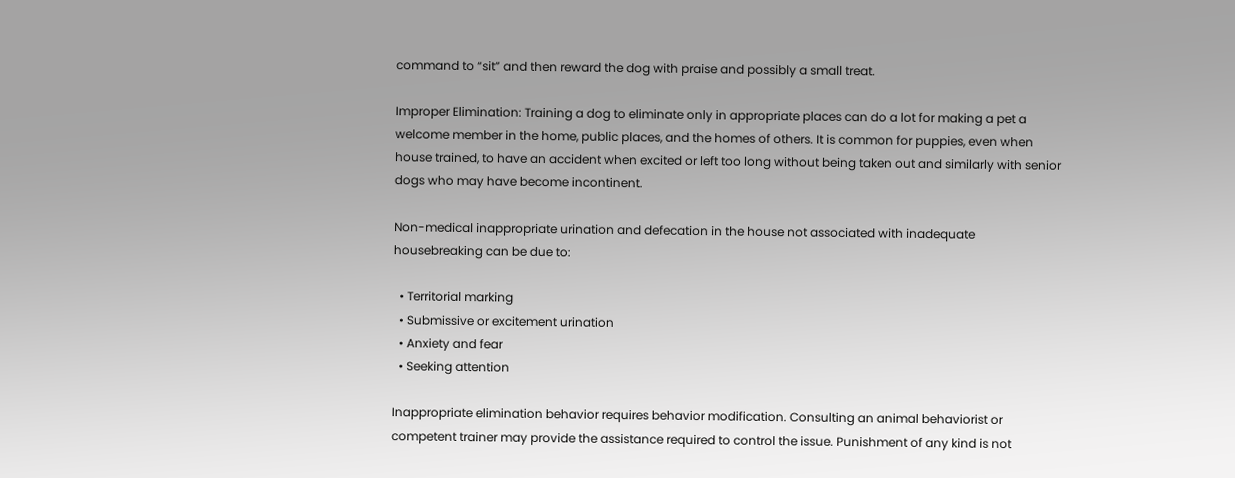command to “sit” and then reward the dog with praise and possibly a small treat.

Improper Elimination: Training a dog to eliminate only in appropriate places can do a lot for making a pet a welcome member in the home, public places, and the homes of others. It is common for puppies, even when house trained, to have an accident when excited or left too long without being taken out and similarly with senior dogs who may have become incontinent.

Non-medical inappropriate urination and defecation in the house not associated with inadequate housebreaking can be due to:

  • Territorial marking
  • Submissive or excitement urination
  • Anxiety and fear
  • Seeking attention

Inappropriate elimination behavior requires behavior modification. Consulting an animal behaviorist or competent trainer may provide the assistance required to control the issue. Punishment of any kind is not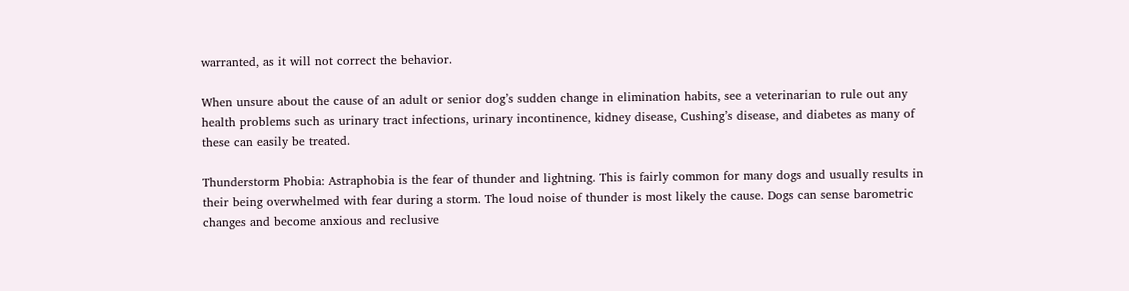warranted, as it will not correct the behavior.

When unsure about the cause of an adult or senior dog’s sudden change in elimination habits, see a veterinarian to rule out any health problems such as urinary tract infections, urinary incontinence, kidney disease, Cushing’s disease, and diabetes as many of these can easily be treated.

Thunderstorm Phobia: Astraphobia is the fear of thunder and lightning. This is fairly common for many dogs and usually results in their being overwhelmed with fear during a storm. The loud noise of thunder is most likely the cause. Dogs can sense barometric changes and become anxious and reclusive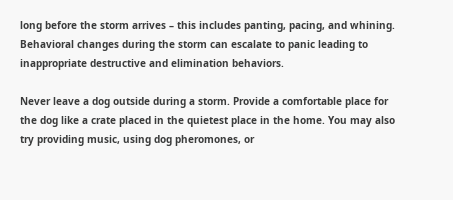long before the storm arrives – this includes panting, pacing, and whining. Behavioral changes during the storm can escalate to panic leading to inappropriate destructive and elimination behaviors.

Never leave a dog outside during a storm. Provide a comfortable place for the dog like a crate placed in the quietest place in the home. You may also try providing music, using dog pheromones, or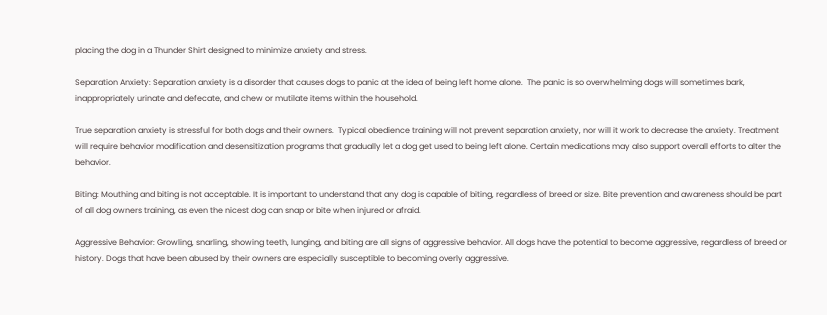placing the dog in a Thunder Shirt designed to minimize anxiety and stress.

Separation Anxiety: Separation anxiety is a disorder that causes dogs to panic at the idea of being left home alone.  The panic is so overwhelming dogs will sometimes bark, inappropriately urinate and defecate, and chew or mutilate items within the household.

True separation anxiety is stressful for both dogs and their owners.  Typical obedience training will not prevent separation anxiety, nor will it work to decrease the anxiety. Treatment will require behavior modification and desensitization programs that gradually let a dog get used to being left alone. Certain medications may also support overall efforts to alter the behavior.

Biting: Mouthing and biting is not acceptable. It is important to understand that any dog is capable of biting, regardless of breed or size. Bite prevention and awareness should be part of all dog owners training, as even the nicest dog can snap or bite when injured or afraid.

Aggressive Behavior: Growling, snarling, showing teeth, lunging, and biting are all signs of aggressive behavior. All dogs have the potential to become aggressive, regardless of breed or history. Dogs that have been abused by their owners are especially susceptible to becoming overly aggressive.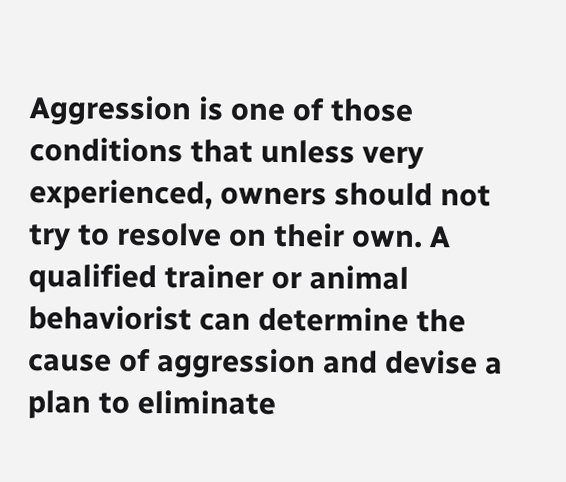Aggression is one of those conditions that unless very experienced, owners should not try to resolve on their own. A qualified trainer or animal behaviorist can determine the cause of aggression and devise a plan to eliminate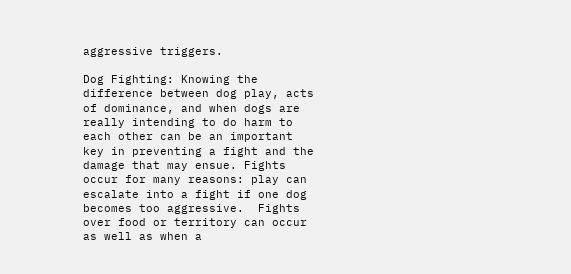aggressive triggers.

Dog Fighting: Knowing the difference between dog play, acts of dominance, and when dogs are really intending to do harm to each other can be an important key in preventing a fight and the damage that may ensue. Fights occur for many reasons: play can escalate into a fight if one dog becomes too aggressive.  Fights over food or territory can occur as well as when a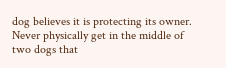dog believes it is protecting its owner. Never physically get in the middle of two dogs that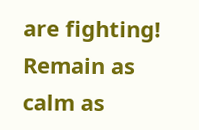are fighting! Remain as calm as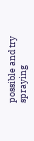possible and try spraying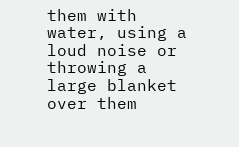them with water, using a loud noise or throwing a large blanket over them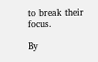to break their focus.

By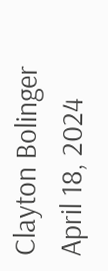Clayton Bolinger
April 18, 2024